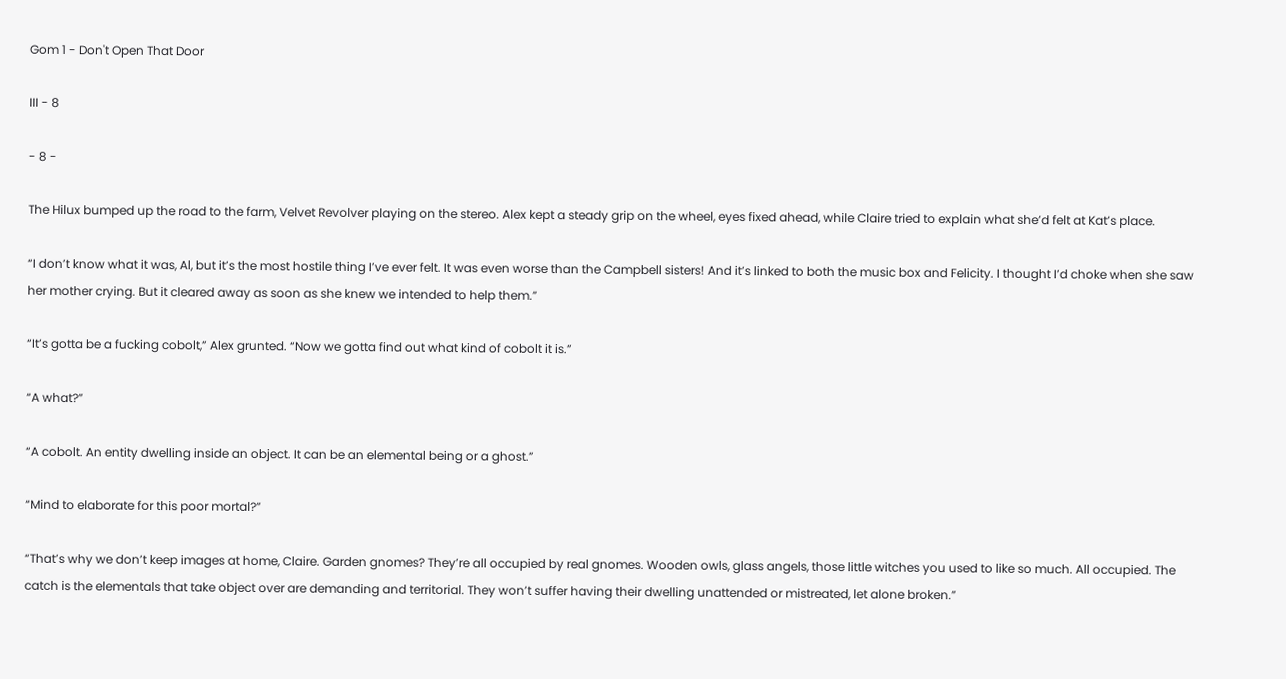Gom 1 - Don't Open That Door

III - 8

- 8 -

The Hilux bumped up the road to the farm, Velvet Revolver playing on the stereo. Alex kept a steady grip on the wheel, eyes fixed ahead, while Claire tried to explain what she’d felt at Kat’s place.

“I don’t know what it was, Al, but it’s the most hostile thing I’ve ever felt. It was even worse than the Campbell sisters! And it’s linked to both the music box and Felicity. I thought I’d choke when she saw her mother crying. But it cleared away as soon as she knew we intended to help them.”

“It’s gotta be a fucking cobolt,” Alex grunted. “Now we gotta find out what kind of cobolt it is.”

“A what?”

“A cobolt. An entity dwelling inside an object. It can be an elemental being or a ghost.”

“Mind to elaborate for this poor mortal?”

“That’s why we don’t keep images at home, Claire. Garden gnomes? They’re all occupied by real gnomes. Wooden owls, glass angels, those little witches you used to like so much. All occupied. The catch is the elementals that take object over are demanding and territorial. They won’t suffer having their dwelling unattended or mistreated, let alone broken.”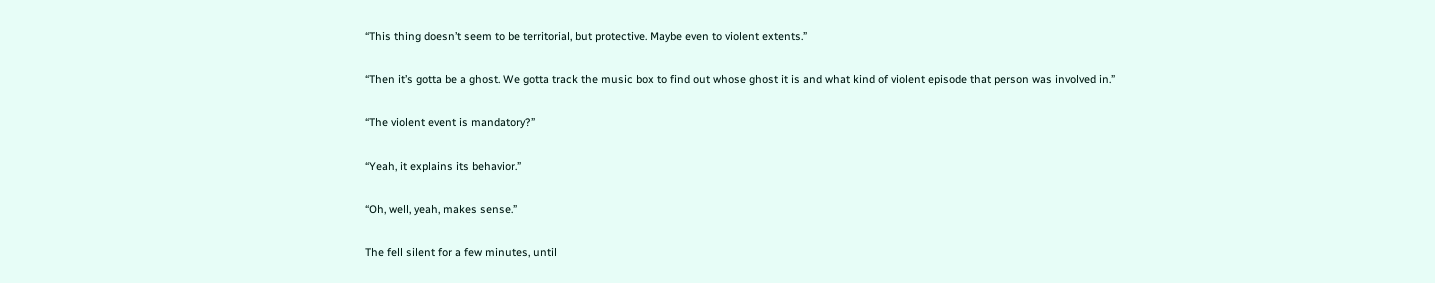“This thing doesn’t seem to be territorial, but protective. Maybe even to violent extents.”

“Then it’s gotta be a ghost. We gotta track the music box to find out whose ghost it is and what kind of violent episode that person was involved in.”

“The violent event is mandatory?”

“Yeah, it explains its behavior.”

“Oh, well, yeah, makes sense.”

The fell silent for a few minutes, until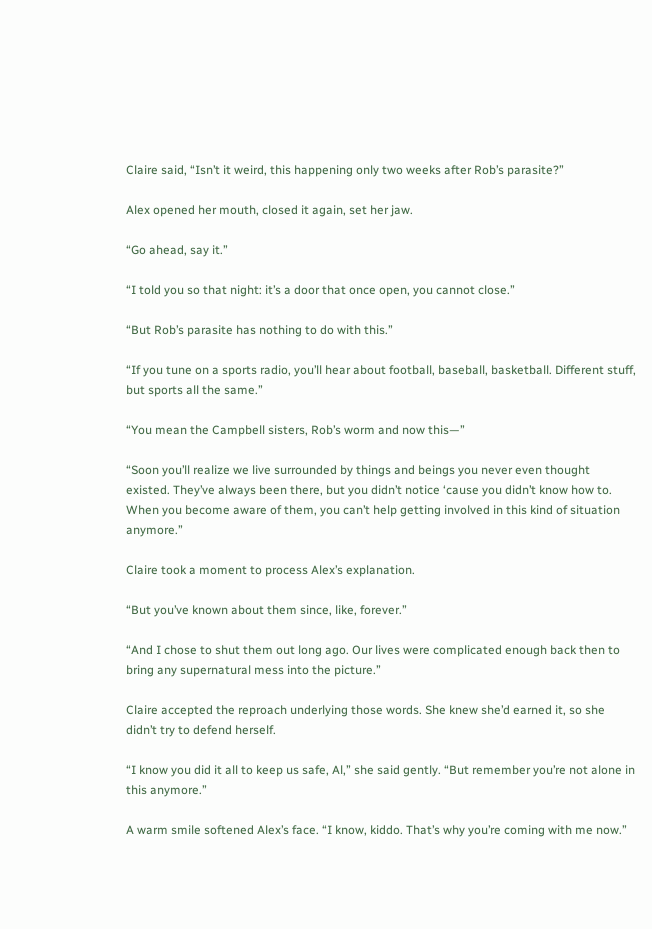Claire said, “Isn’t it weird, this happening only two weeks after Rob’s parasite?”

Alex opened her mouth, closed it again, set her jaw.

“Go ahead, say it.”

“I told you so that night: it’s a door that once open, you cannot close.”

“But Rob’s parasite has nothing to do with this.”

“If you tune on a sports radio, you’ll hear about football, baseball, basketball. Different stuff, but sports all the same.”

“You mean the Campbell sisters, Rob’s worm and now this—”

“Soon you’ll realize we live surrounded by things and beings you never even thought existed. They’ve always been there, but you didn’t notice ‘cause you didn’t know how to. When you become aware of them, you can’t help getting involved in this kind of situation anymore.”

Claire took a moment to process Alex’s explanation.

“But you’ve known about them since, like, forever.”

“And I chose to shut them out long ago. Our lives were complicated enough back then to bring any supernatural mess into the picture.”

Claire accepted the reproach underlying those words. She knew she’d earned it, so she didn’t try to defend herself.

“I know you did it all to keep us safe, Al,” she said gently. “But remember you’re not alone in this anymore.”

A warm smile softened Alex’s face. “I know, kiddo. That’s why you’re coming with me now.”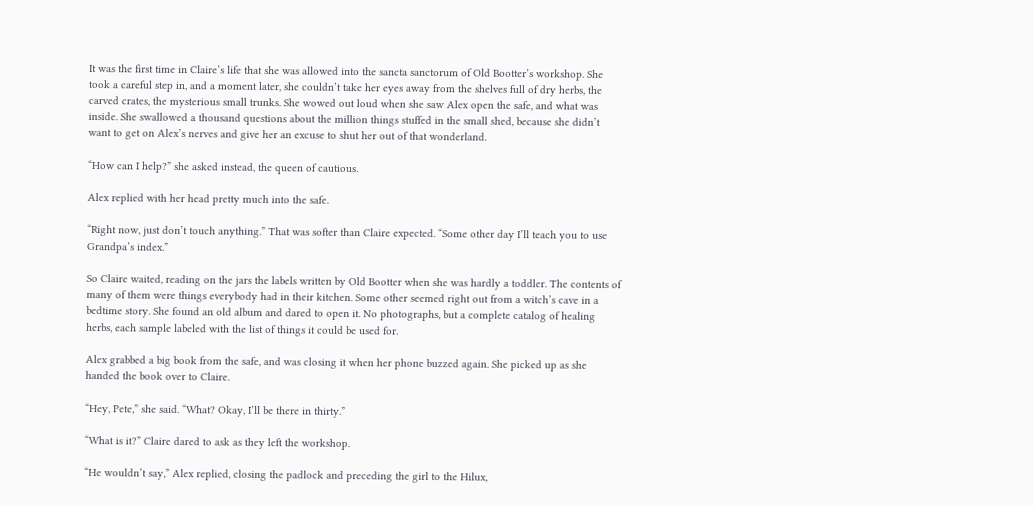It was the first time in Claire’s life that she was allowed into the sancta sanctorum of Old Bootter’s workshop. She took a careful step in, and a moment later, she couldn’t take her eyes away from the shelves full of dry herbs, the carved crates, the mysterious small trunks. She wowed out loud when she saw Alex open the safe, and what was inside. She swallowed a thousand questions about the million things stuffed in the small shed, because she didn’t want to get on Alex’s nerves and give her an excuse to shut her out of that wonderland.

“How can I help?” she asked instead, the queen of cautious.

Alex replied with her head pretty much into the safe.

“Right now, just don’t touch anything.” That was softer than Claire expected. “Some other day I’ll teach you to use Grandpa’s index.”

So Claire waited, reading on the jars the labels written by Old Bootter when she was hardly a toddler. The contents of many of them were things everybody had in their kitchen. Some other seemed right out from a witch’s cave in a bedtime story. She found an old album and dared to open it. No photographs, but a complete catalog of healing herbs, each sample labeled with the list of things it could be used for.

Alex grabbed a big book from the safe, and was closing it when her phone buzzed again. She picked up as she handed the book over to Claire.

“Hey, Pete,” she said. “What? Okay, I’ll be there in thirty.”

“What is it?” Claire dared to ask as they left the workshop.

“He wouldn’t say,” Alex replied, closing the padlock and preceding the girl to the Hilux,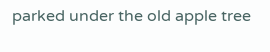parked under the old apple tree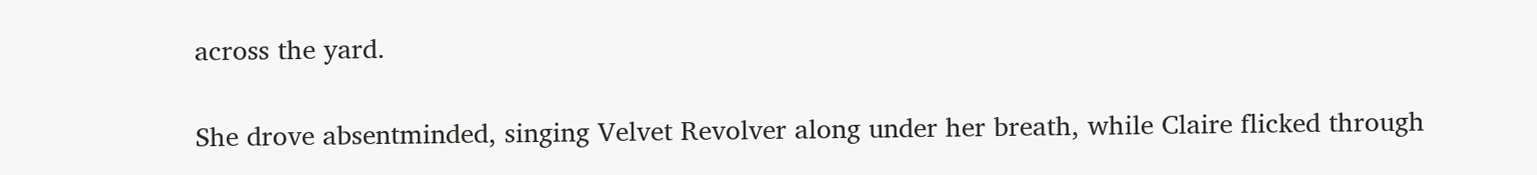across the yard.

She drove absentminded, singing Velvet Revolver along under her breath, while Claire flicked through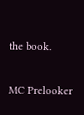the book.

MC Prelooker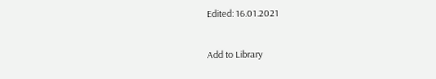Edited: 16.01.2021

Add to Library